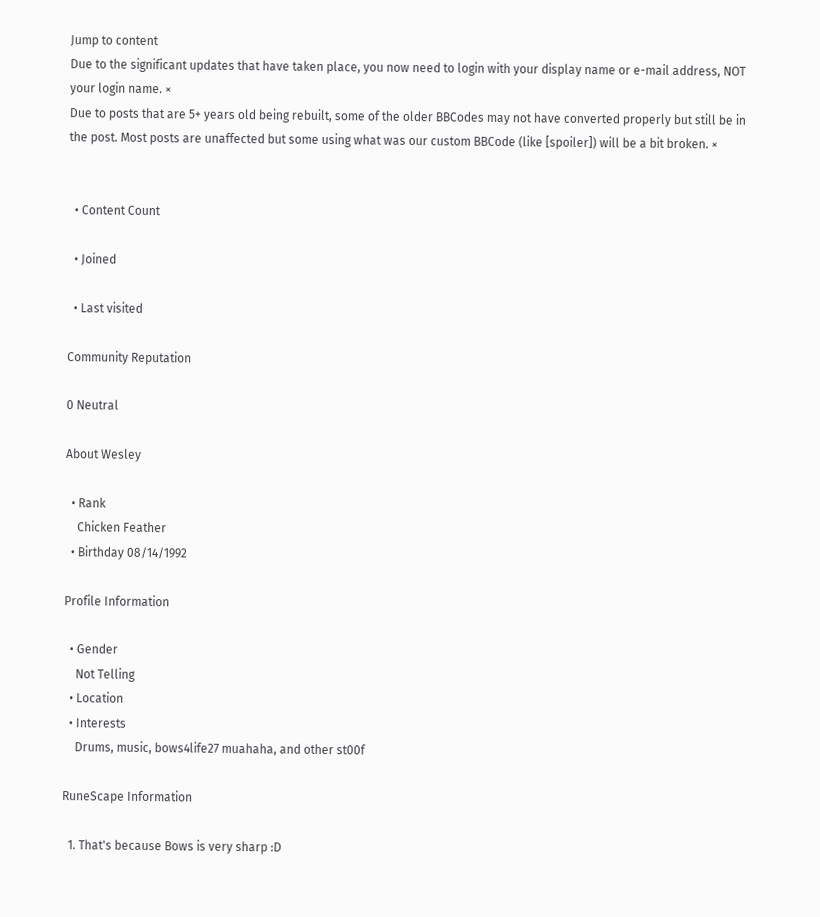Jump to content
Due to the significant updates that have taken place, you now need to login with your display name or e-mail address, NOT your login name. ×
Due to posts that are 5+ years old being rebuilt, some of the older BBCodes may not have converted properly but still be in the post. Most posts are unaffected but some using what was our custom BBCode (like [spoiler]) will be a bit broken. ×


  • Content Count

  • Joined

  • Last visited

Community Reputation

0 Neutral

About Wesley

  • Rank
    Chicken Feather
  • Birthday 08/14/1992

Profile Information

  • Gender
    Not Telling
  • Location
  • Interests
    Drums, music, bows4life27 muahaha, and other st00f

RuneScape Information

  1. That's because Bows is very sharp :D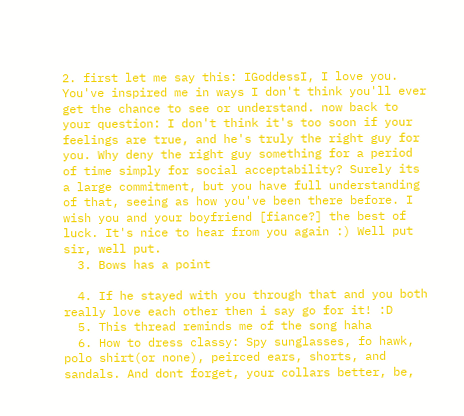2. first let me say this: IGoddessI, I love you. You've inspired me in ways I don't think you'll ever get the chance to see or understand. now back to your question: I don't think it's too soon if your feelings are true, and he's truly the right guy for you. Why deny the right guy something for a period of time simply for social acceptability? Surely its a large commitment, but you have full understanding of that, seeing as how you've been there before. I wish you and your boyfriend [fiance?] the best of luck. It's nice to hear from you again :) Well put sir, well put.
  3. Bows has a point

  4. If he stayed with you through that and you both really love each other then i say go for it! :D
  5. This thread reminds me of the song haha
  6. How to dress classy: Spy sunglasses, fo hawk, polo shirt(or none), peirced ears, shorts, and sandals. And dont forget, your collars better, be,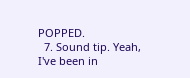POPPED.
  7. Sound tip. Yeah, I've been in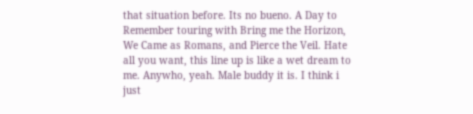that situation before. Its no bueno. A Day to Remember touring with Bring me the Horizon, We Came as Romans, and Pierce the Veil. Hate all you want, this line up is like a wet dream to me. Anywho, yeah. Male buddy it is. I think i just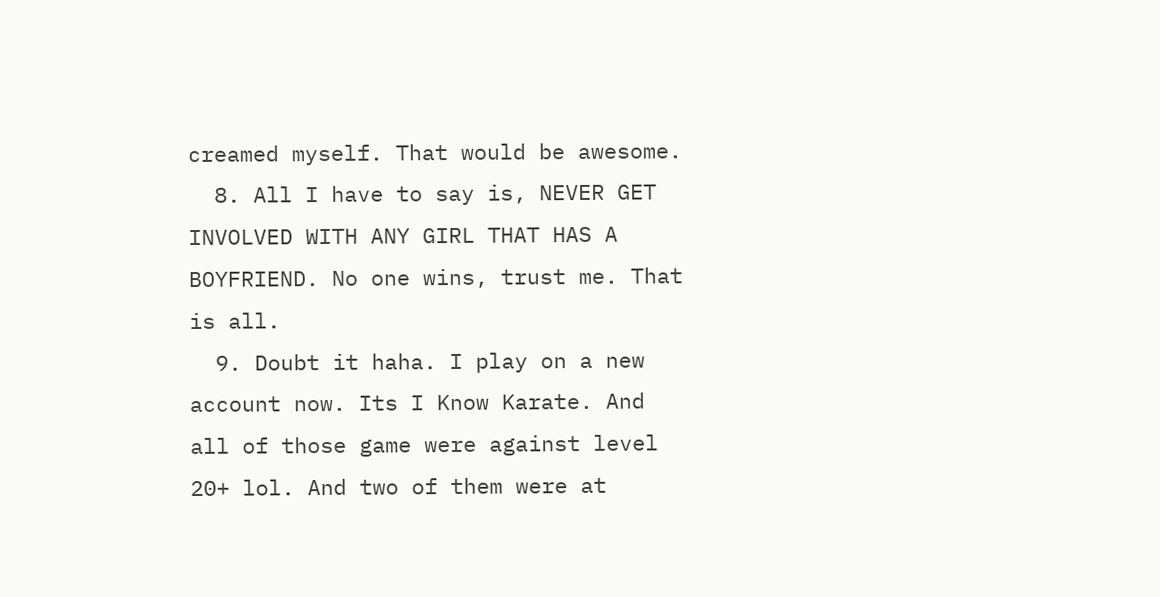creamed myself. That would be awesome.
  8. All I have to say is, NEVER GET INVOLVED WITH ANY GIRL THAT HAS A BOYFRIEND. No one wins, trust me. That is all.
  9. Doubt it haha. I play on a new account now. Its I Know Karate. And all of those game were against level 20+ lol. And two of them were at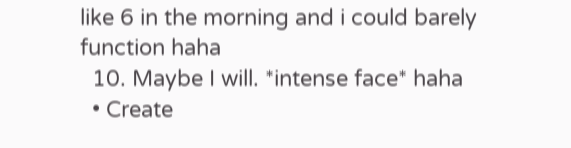like 6 in the morning and i could barely function haha
  10. Maybe I will. *intense face* haha
  • Create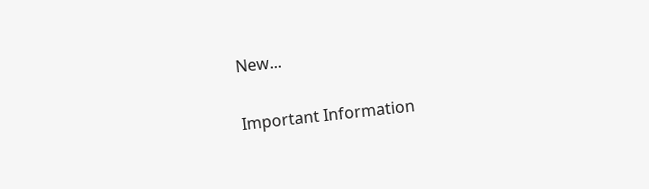New...

Important Information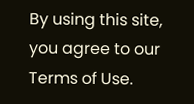By using this site, you agree to our Terms of Use.